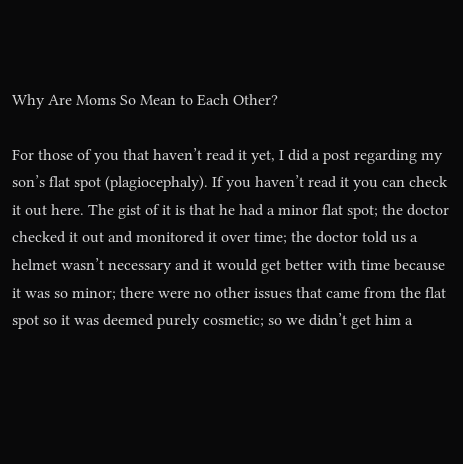Why Are Moms So Mean to Each Other?

For those of you that haven’t read it yet, I did a post regarding my son’s flat spot (plagiocephaly). If you haven’t read it you can check it out here. The gist of it is that he had a minor flat spot; the doctor checked it out and monitored it over time; the doctor told us a helmet wasn’t necessary and it would get better with time because it was so minor; there were no other issues that came from the flat spot so it was deemed purely cosmetic; so we didn’t get him a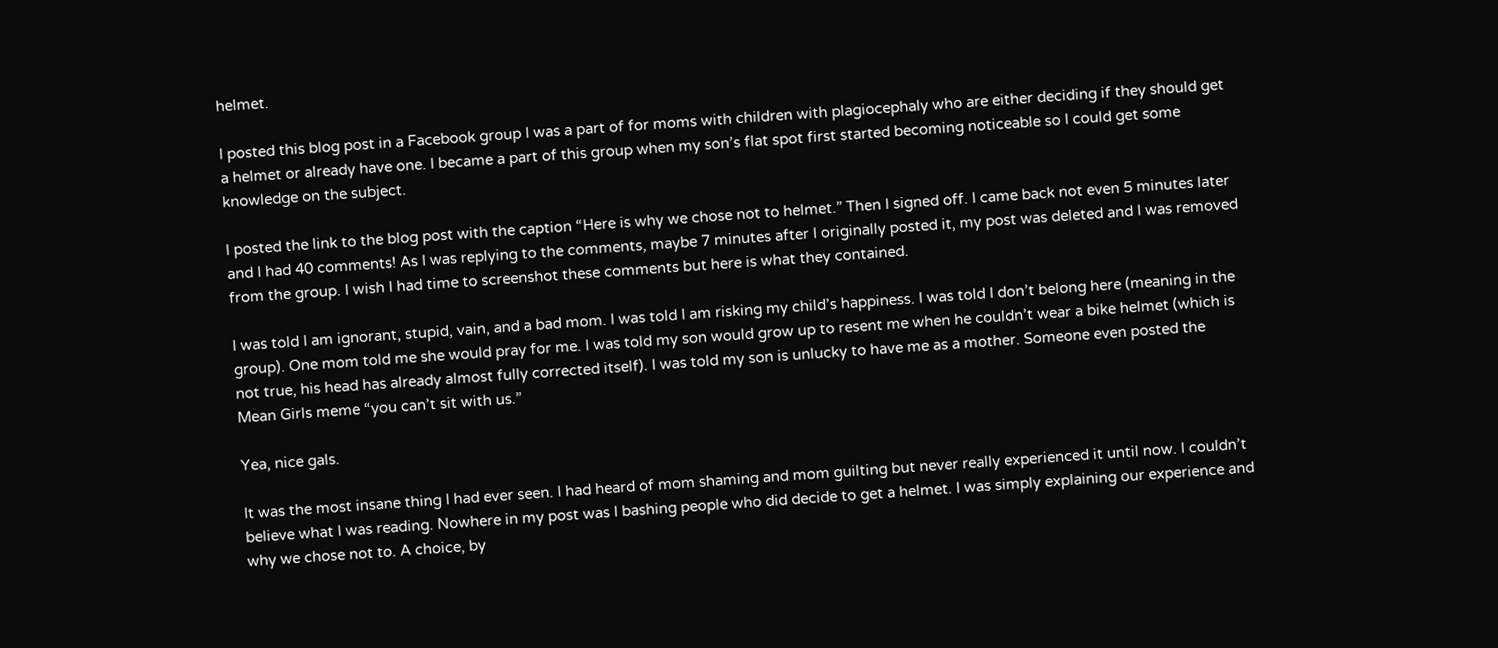helmet.

I posted this blog post in a Facebook group I was a part of for moms with children with plagiocephaly who are either deciding if they should get a helmet or already have one. I became a part of this group when my son’s flat spot first started becoming noticeable so I could get some knowledge on the subject.

I posted the link to the blog post with the caption “Here is why we chose not to helmet.” Then I signed off. I came back not even 5 minutes later and I had 40 comments! As I was replying to the comments, maybe 7 minutes after I originally posted it, my post was deleted and I was removed from the group. I wish I had time to screenshot these comments but here is what they contained.

I was told I am ignorant, stupid, vain, and a bad mom. I was told I am risking my child’s happiness. I was told I don’t belong here (meaning in the group). One mom told me she would pray for me. I was told my son would grow up to resent me when he couldn’t wear a bike helmet (which is not true, his head has already almost fully corrected itself). I was told my son is unlucky to have me as a mother. Someone even posted the Mean Girls meme “you can’t sit with us.”

Yea, nice gals.

It was the most insane thing I had ever seen. I had heard of mom shaming and mom guilting but never really experienced it until now. I couldn’t believe what I was reading. Nowhere in my post was I bashing people who did decide to get a helmet. I was simply explaining our experience and why we chose not to. A choice, by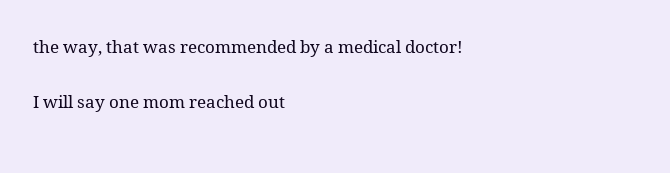the way, that was recommended by a medical doctor!

I will say one mom reached out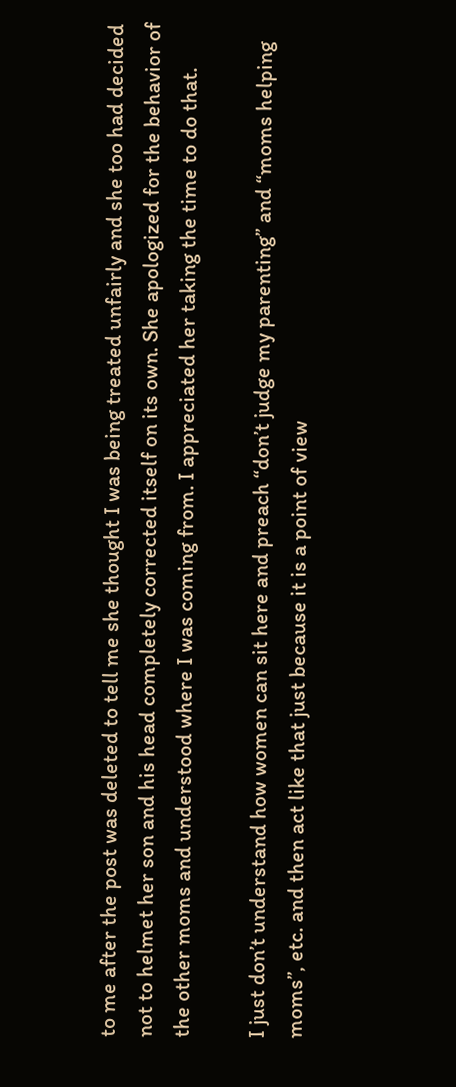to me after the post was deleted to tell me she thought I was being treated unfairly and she too had decided not to helmet her son and his head completely corrected itself on its own. She apologized for the behavior of the other moms and understood where I was coming from. I appreciated her taking the time to do that.

I just don’t understand how women can sit here and preach “don’t judge my parenting” and “moms helping moms”, etc. and then act like that just because it is a point of view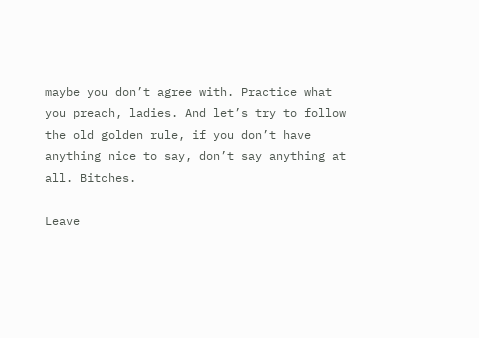maybe you don’t agree with. Practice what you preach, ladies. And let’s try to follow the old golden rule, if you don’t have anything nice to say, don’t say anything at all. Bitches.

Leave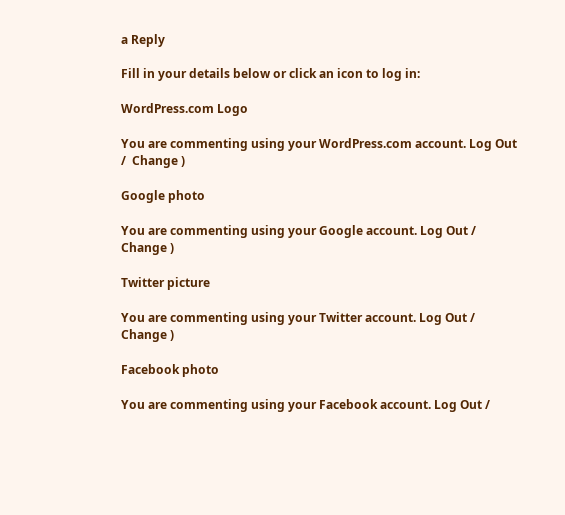a Reply

Fill in your details below or click an icon to log in:

WordPress.com Logo

You are commenting using your WordPress.com account. Log Out /  Change )

Google photo

You are commenting using your Google account. Log Out /  Change )

Twitter picture

You are commenting using your Twitter account. Log Out /  Change )

Facebook photo

You are commenting using your Facebook account. Log Out /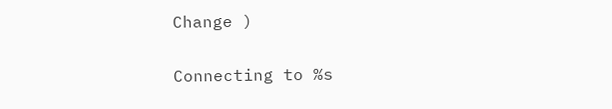Change )

Connecting to %s